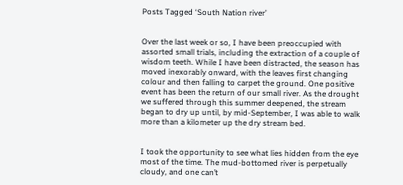Posts Tagged ‘South Nation river’


Over the last week or so, I have been preoccupied with assorted small trials, including the extraction of a couple of wisdom teeth. While I have been distracted, the season has moved inexorably onward, with the leaves first changing colour and then falling to carpet the ground. One positive event has been the return of our small river. As the drought we suffered through this summer deepened, the stream began to dry up until, by mid-September, I was able to walk more than a kilometer up the dry stream bed.


I took the opportunity to see what lies hidden from the eye most of the time. The mud-bottomed river is perpetually cloudy, and one can’t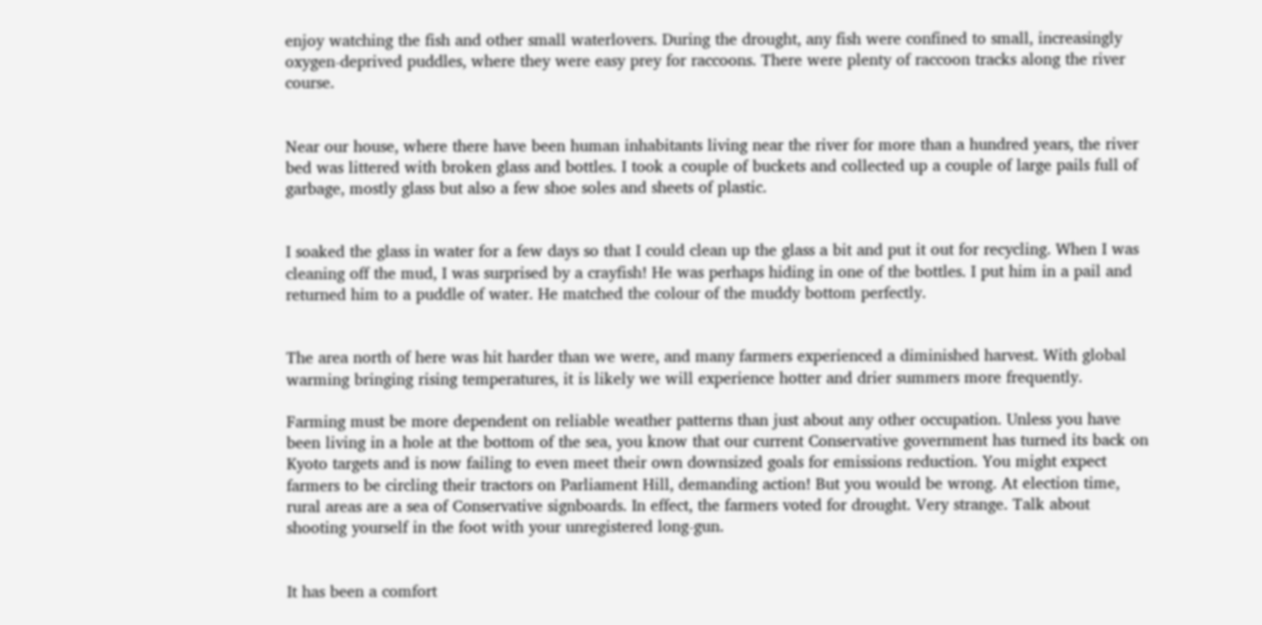enjoy watching the fish and other small waterlovers. During the drought, any fish were confined to small, increasingly oxygen-deprived puddles, where they were easy prey for raccoons. There were plenty of raccoon tracks along the river course.


Near our house, where there have been human inhabitants living near the river for more than a hundred years, the river bed was littered with broken glass and bottles. I took a couple of buckets and collected up a couple of large pails full of garbage, mostly glass but also a few shoe soles and sheets of plastic.


I soaked the glass in water for a few days so that I could clean up the glass a bit and put it out for recycling. When I was cleaning off the mud, I was surprised by a crayfish! He was perhaps hiding in one of the bottles. I put him in a pail and returned him to a puddle of water. He matched the colour of the muddy bottom perfectly.


The area north of here was hit harder than we were, and many farmers experienced a diminished harvest. With global warming bringing rising temperatures, it is likely we will experience hotter and drier summers more frequently.

Farming must be more dependent on reliable weather patterns than just about any other occupation. Unless you have been living in a hole at the bottom of the sea, you know that our current Conservative government has turned its back on Kyoto targets and is now failing to even meet their own downsized goals for emissions reduction. You might expect farmers to be circling their tractors on Parliament Hill, demanding action! But you would be wrong. At election time, rural areas are a sea of Conservative signboards. In effect, the farmers voted for drought. Very strange. Talk about shooting yourself in the foot with your unregistered long-gun.


It has been a comfort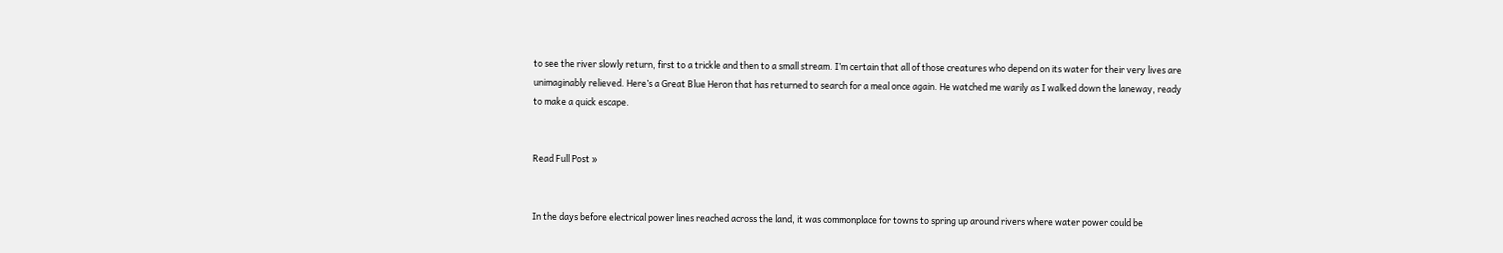to see the river slowly return, first to a trickle and then to a small stream. I’m certain that all of those creatures who depend on its water for their very lives are unimaginably relieved. Here’s a Great Blue Heron that has returned to search for a meal once again. He watched me warily as I walked down the laneway, ready to make a quick escape.


Read Full Post »


In the days before electrical power lines reached across the land, it was commonplace for towns to spring up around rivers where water power could be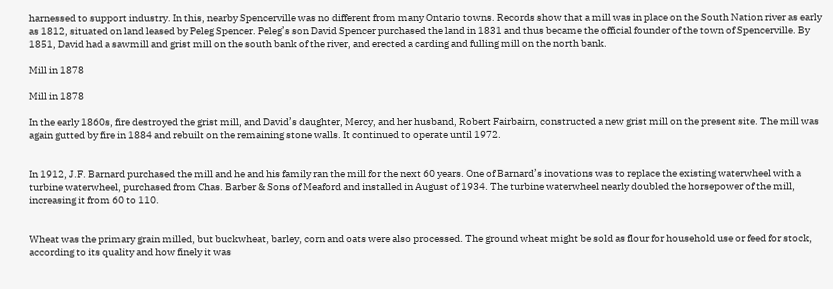harnessed to support industry. In this, nearby Spencerville was no different from many Ontario towns. Records show that a mill was in place on the South Nation river as early as 1812, situated on land leased by Peleg Spencer. Peleg’s son David Spencer purchased the land in 1831 and thus became the official founder of the town of Spencerville. By 1851, David had a sawmill and grist mill on the south bank of the river, and erected a carding and fulling mill on the north bank.

Mill in 1878

Mill in 1878

In the early 1860s, fire destroyed the grist mill, and David’s daughter, Mercy, and her husband, Robert Fairbairn, constructed a new grist mill on the present site. The mill was again gutted by fire in 1884 and rebuilt on the remaining stone walls. It continued to operate until 1972.


In 1912, J.F. Barnard purchased the mill and he and his family ran the mill for the next 60 years. One of Barnard’s inovations was to replace the existing waterwheel with a turbine waterwheel, purchased from Chas. Barber & Sons of Meaford and installed in August of 1934. The turbine waterwheel nearly doubled the horsepower of the mill, increasing it from 60 to 110.


Wheat was the primary grain milled, but buckwheat, barley, corn and oats were also processed. The ground wheat might be sold as flour for household use or feed for stock, according to its quality and how finely it was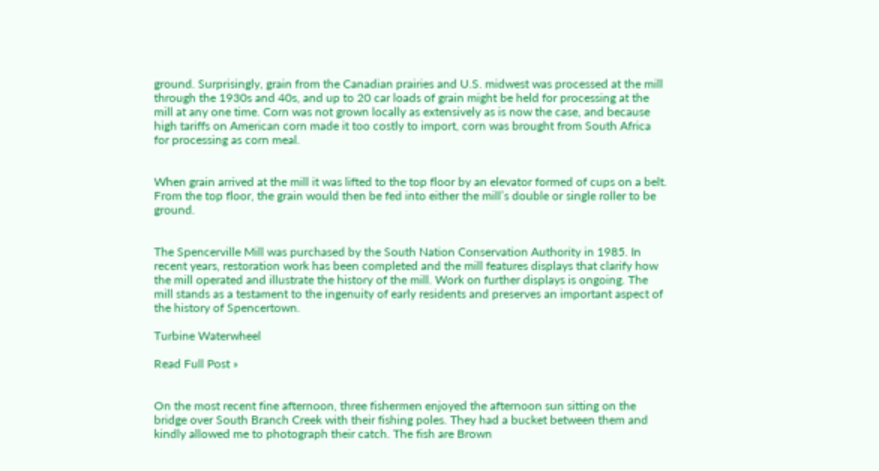ground. Surprisingly, grain from the Canadian prairies and U.S. midwest was processed at the mill through the 1930s and 40s, and up to 20 car loads of grain might be held for processing at the mill at any one time. Corn was not grown locally as extensively as is now the case, and because high tariffs on American corn made it too costly to import, corn was brought from South Africa for processing as corn meal.


When grain arrived at the mill it was lifted to the top floor by an elevator formed of cups on a belt. From the top floor, the grain would then be fed into either the mill’s double or single roller to be ground.


The Spencerville Mill was purchased by the South Nation Conservation Authority in 1985. In recent years, restoration work has been completed and the mill features displays that clarify how the mill operated and illustrate the history of the mill. Work on further displays is ongoing. The mill stands as a testament to the ingenuity of early residents and preserves an important aspect of the history of Spencertown.

Turbine Waterwheel

Read Full Post »


On the most recent fine afternoon, three fishermen enjoyed the afternoon sun sitting on the bridge over South Branch Creek with their fishing poles. They had a bucket between them and kindly allowed me to photograph their catch. The fish are Brown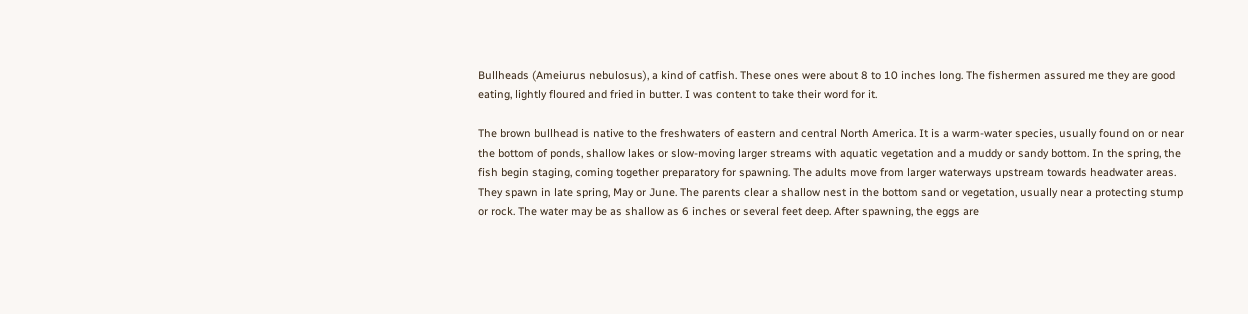Bullheads (Ameiurus nebulosus), a kind of catfish. These ones were about 8 to 10 inches long. The fishermen assured me they are good eating, lightly floured and fried in butter. I was content to take their word for it.

The brown bullhead is native to the freshwaters of eastern and central North America. It is a warm-water species, usually found on or near the bottom of ponds, shallow lakes or slow-moving larger streams with aquatic vegetation and a muddy or sandy bottom. In the spring, the fish begin staging, coming together preparatory for spawning. The adults move from larger waterways upstream towards headwater areas. They spawn in late spring, May or June. The parents clear a shallow nest in the bottom sand or vegetation, usually near a protecting stump or rock. The water may be as shallow as 6 inches or several feet deep. After spawning, the eggs are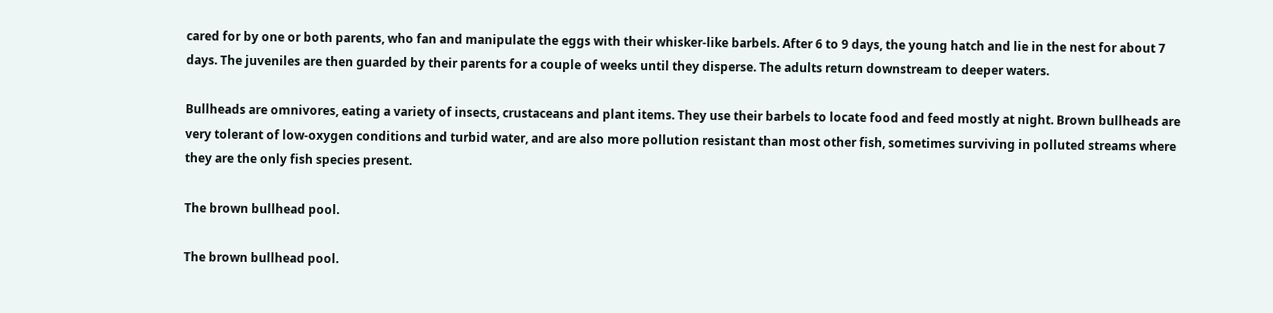cared for by one or both parents, who fan and manipulate the eggs with their whisker-like barbels. After 6 to 9 days, the young hatch and lie in the nest for about 7 days. The juveniles are then guarded by their parents for a couple of weeks until they disperse. The adults return downstream to deeper waters.

Bullheads are omnivores, eating a variety of insects, crustaceans and plant items. They use their barbels to locate food and feed mostly at night. Brown bullheads are very tolerant of low-oxygen conditions and turbid water, and are also more pollution resistant than most other fish, sometimes surviving in polluted streams where they are the only fish species present.

The brown bullhead pool.

The brown bullhead pool.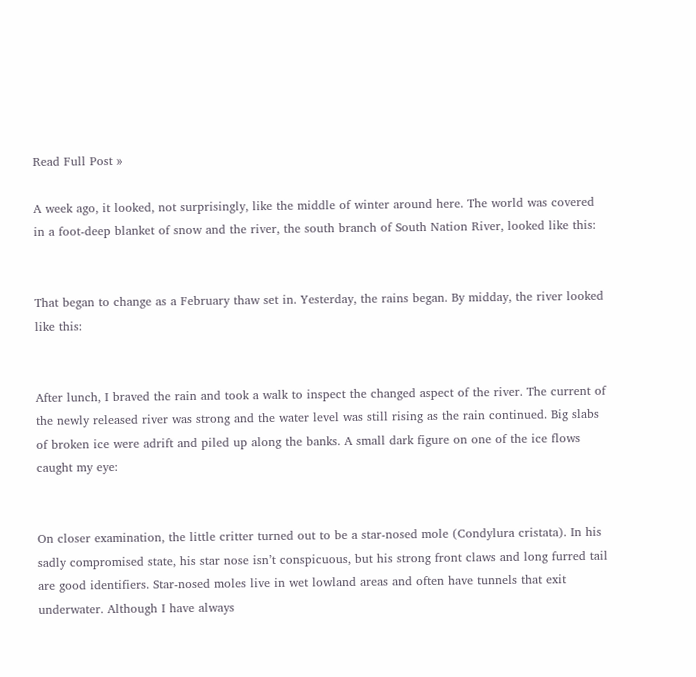Read Full Post »

A week ago, it looked, not surprisingly, like the middle of winter around here. The world was covered in a foot-deep blanket of snow and the river, the south branch of South Nation River, looked like this:


That began to change as a February thaw set in. Yesterday, the rains began. By midday, the river looked like this:


After lunch, I braved the rain and took a walk to inspect the changed aspect of the river. The current of the newly released river was strong and the water level was still rising as the rain continued. Big slabs of broken ice were adrift and piled up along the banks. A small dark figure on one of the ice flows caught my eye:


On closer examination, the little critter turned out to be a star-nosed mole (Condylura cristata). In his sadly compromised state, his star nose isn’t conspicuous, but his strong front claws and long furred tail are good identifiers. Star-nosed moles live in wet lowland areas and often have tunnels that exit underwater. Although I have always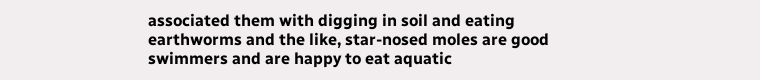associated them with digging in soil and eating earthworms and the like, star-nosed moles are good swimmers and are happy to eat aquatic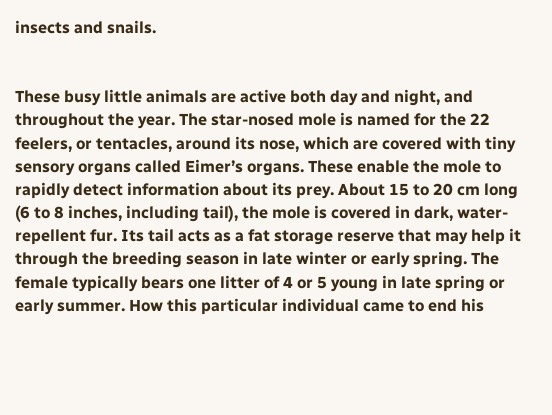insects and snails.


These busy little animals are active both day and night, and throughout the year. The star-nosed mole is named for the 22 feelers, or tentacles, around its nose, which are covered with tiny sensory organs called Eimer’s organs. These enable the mole to rapidly detect information about its prey. About 15 to 20 cm long (6 to 8 inches, including tail), the mole is covered in dark, water-repellent fur. Its tail acts as a fat storage reserve that may help it through the breeding season in late winter or early spring. The female typically bears one litter of 4 or 5 young in late spring or early summer. How this particular individual came to end his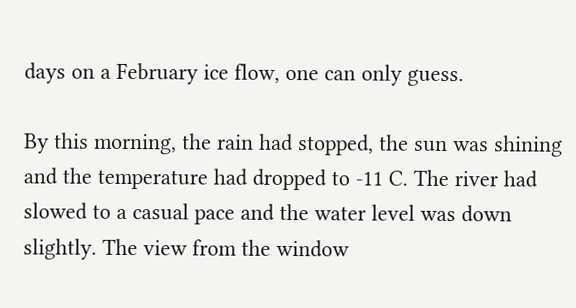days on a February ice flow, one can only guess.

By this morning, the rain had stopped, the sun was shining and the temperature had dropped to -11 C. The river had slowed to a casual pace and the water level was down slightly. The view from the window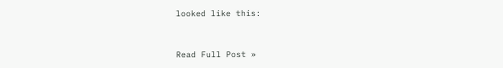looked like this:


Read Full Post »